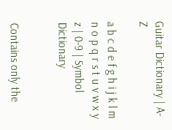Guitar Dictionary | A-Z

a b c d e f g h i j k l m n o p q r s t u v w x y z | 0-9 | Symbol Dictionary


Contains only the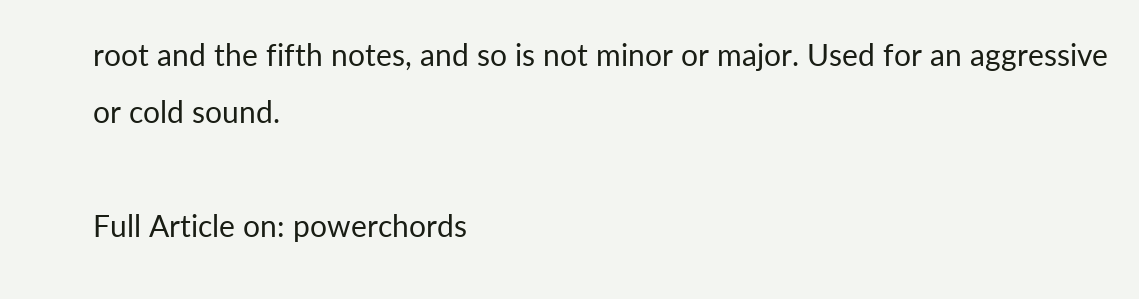root and the fifth notes, and so is not minor or major. Used for an aggressive or cold sound.

Full Article on: powerchords